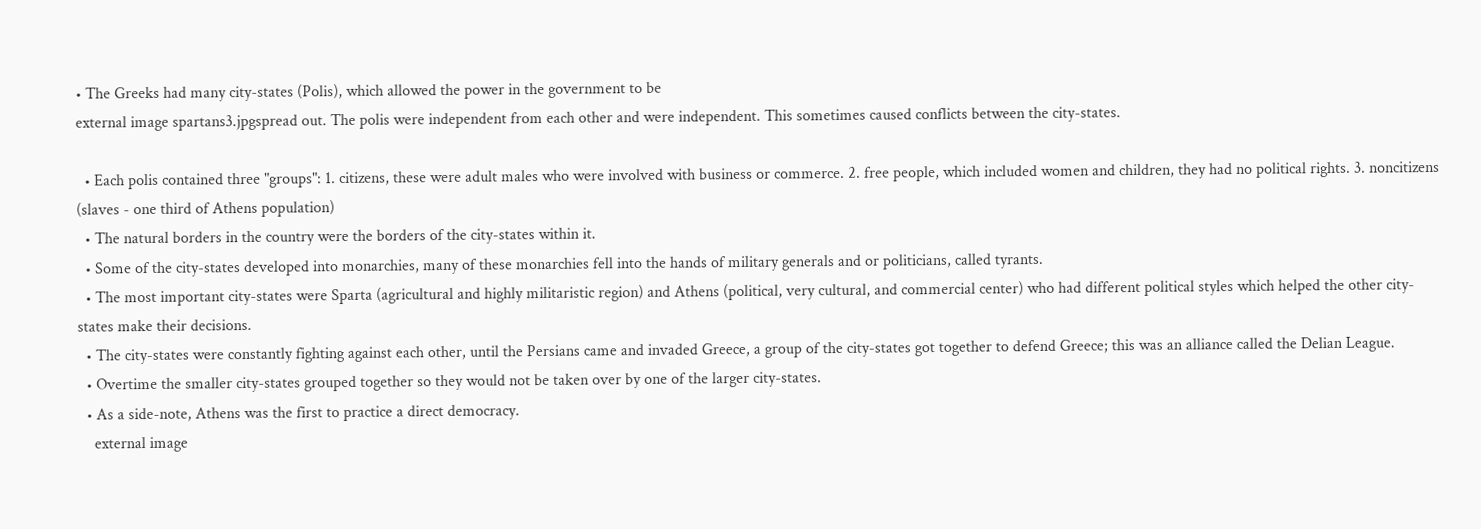• The Greeks had many city-states (Polis), which allowed the power in the government to be
external image spartans3.jpgspread out. The polis were independent from each other and were independent. This sometimes caused conflicts between the city-states.

  • Each polis contained three "groups": 1. citizens, these were adult males who were involved with business or commerce. 2. free people, which included women and children, they had no political rights. 3. noncitizens (slaves - one third of Athens population)
  • The natural borders in the country were the borders of the city-states within it.
  • Some of the city-states developed into monarchies, many of these monarchies fell into the hands of military generals and or politicians, called tyrants.
  • The most important city-states were Sparta (agricultural and highly militaristic region) and Athens (political, very cultural, and commercial center) who had different political styles which helped the other city-states make their decisions.
  • The city-states were constantly fighting against each other, until the Persians came and invaded Greece, a group of the city-states got together to defend Greece; this was an alliance called the Delian League.
  • Overtime the smaller city-states grouped together so they would not be taken over by one of the larger city-states.
  • As a side-note, Athens was the first to practice a direct democracy.
    external image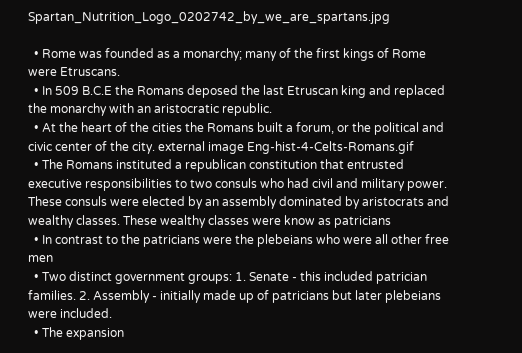Spartan_Nutrition_Logo_0202742_by_we_are_spartans.jpg

  • Rome was founded as a monarchy; many of the first kings of Rome were Etruscans.
  • In 509 B.C.E the Romans deposed the last Etruscan king and replaced the monarchy with an aristocratic republic.
  • At the heart of the cities the Romans built a forum, or the political and civic center of the city. external image Eng-hist-4-Celts-Romans.gif
  • The Romans instituted a republican constitution that entrusted executive responsibilities to two consuls who had civil and military power. These consuls were elected by an assembly dominated by aristocrats and wealthy classes. These wealthy classes were know as patricians
  • In contrast to the patricians were the plebeians who were all other free men
  • Two distinct government groups: 1. Senate - this included patrician families. 2. Assembly - initially made up of patricians but later plebeians were included.
  • The expansion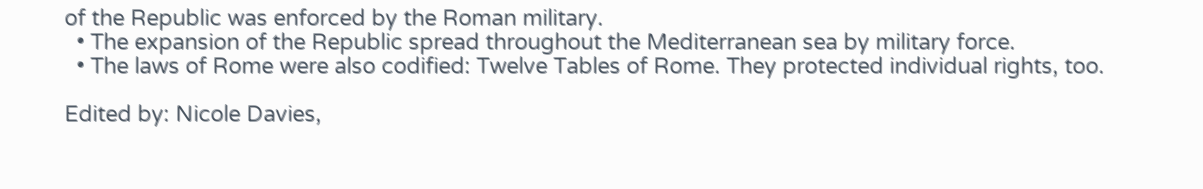of the Republic was enforced by the Roman military.
  • The expansion of the Republic spread throughout the Mediterranean sea by military force.
  • The laws of Rome were also codified: Twelve Tables of Rome. They protected individual rights, too.

Edited by: Nicole Davies,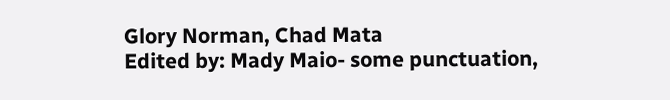Glory Norman, Chad Mata
Edited by: Mady Maio- some punctuation,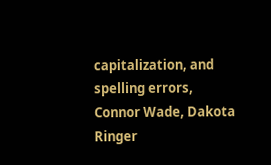capitalization, and spelling errors, Connor Wade, Dakota Ringer